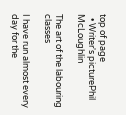top of page
  • Writer's picturePhil McLoughlin

The art of the labouring classes

I have run almost every day for the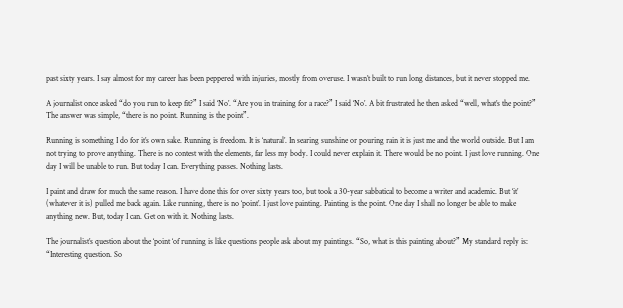past sixty years. I say almost for my career has been peppered with injuries, mostly from overuse. I wasn’t built to run long distances, but it never stopped me.

A journalist once asked “do you run to keep fit?” I said ‘No’. “Are you in training for a race?” I said ‘No’. A bit frustrated he then asked “well, what’s the point?” The answer was simple, “there is no point. Running is the point”.

Running is something I do for it’s own sake. Running is freedom. It is ‘natural’. In searing sunshine or pouring rain it is just me and the world outside. But I am not trying to prove anything. There is no contest with the elements, far less my body. I could never explain it. There would be no point. I just love running. One day I will be unable to run. But today I can. Everything passes. Nothing lasts.

I paint and draw for much the same reason. I have done this for over sixty years too, but took a 30-year sabbatical to become a writer and academic. But ‘it’ (whatever it is) pulled me back again. Like running, there is no ‘point’. I just love painting. Painting is the point. One day I shall no longer be able to make anything new. But, today I can. Get on with it. Nothing lasts.

The journalist’s question about the ‘point ‘of running is like questions people ask about my paintings. “So, what is this painting about?” My standard reply is: “Interesting question. So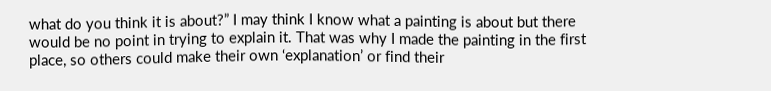what do you think it is about?” I may think I know what a painting is about but there would be no point in trying to explain it. That was why I made the painting in the first place, so others could make their own ‘explanation’ or find their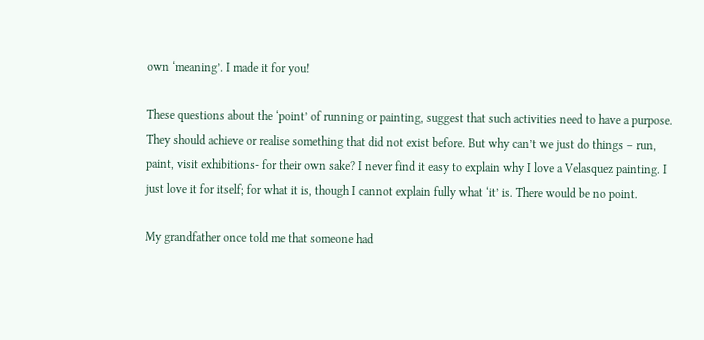own ‘meaning’. I made it for you!

These questions about the ‘point’ of running or painting, suggest that such activities need to have a purpose. They should achieve or realise something that did not exist before. But why can’t we just do things – run, paint, visit exhibitions- for their own sake? I never find it easy to explain why I love a Velasquez painting. I just love it for itself; for what it is, though I cannot explain fully what ‘it’ is. There would be no point.

My grandfather once told me that someone had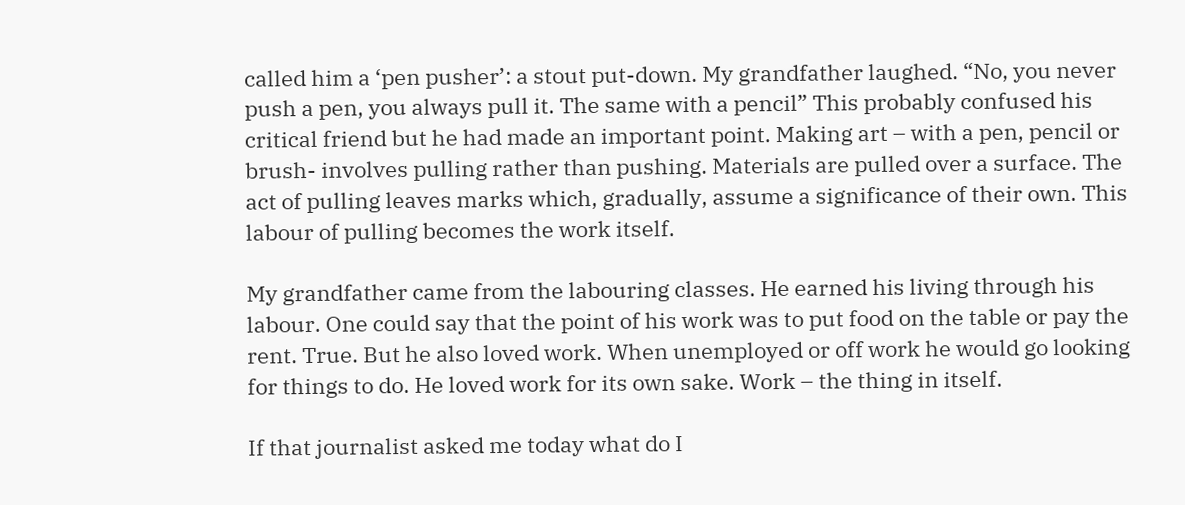called him a ‘pen pusher’: a stout put-down. My grandfather laughed. “No, you never push a pen, you always pull it. The same with a pencil” This probably confused his critical friend but he had made an important point. Making art – with a pen, pencil or brush- involves pulling rather than pushing. Materials are pulled over a surface. The act of pulling leaves marks which, gradually, assume a significance of their own. This labour of pulling becomes the work itself.

My grandfather came from the labouring classes. He earned his living through his labour. One could say that the point of his work was to put food on the table or pay the rent. True. But he also loved work. When unemployed or off work he would go looking for things to do. He loved work for its own sake. Work – the thing in itself.

If that journalist asked me today what do I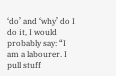‘do’ and ‘why’ do I do it, I would probably say: “I am a labourer. I pull stuff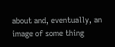about and, eventually, an image of some thing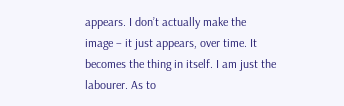appears. I don’t actually make the image – it just appears, over time. It becomes the thing in itself. I am just the labourer. As to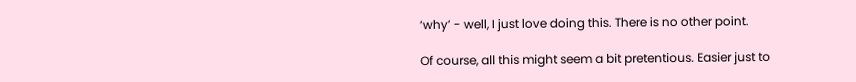‘why’ - well, I just love doing this. There is no other point.

Of course, all this might seem a bit pretentious. Easier just to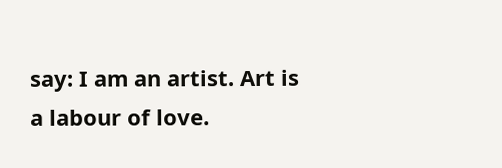say: I am an artist. Art is a labour of love.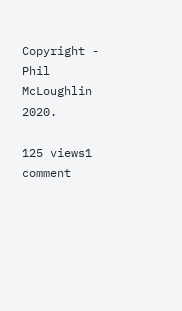Copyright - Phil McLoughlin 2020.

125 views1 comment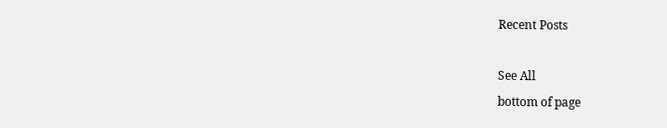Recent Posts

See All
bottom of page